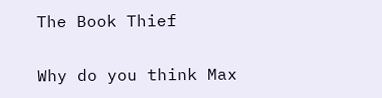The Book Thief

Why do you think Max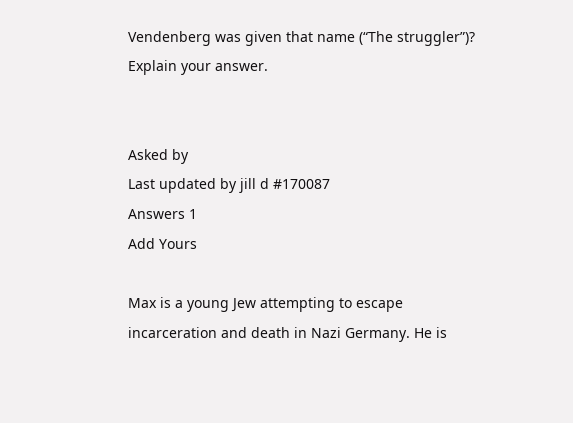Vendenberg was given that name (“The struggler”)? Explain your answer.


Asked by
Last updated by jill d #170087
Answers 1
Add Yours

Max is a young Jew attempting to escape incarceration and death in Nazi Germany. He is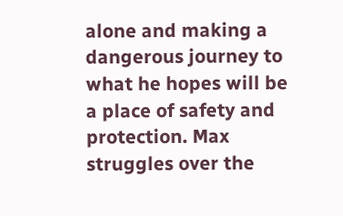alone and making a dangerous journey to what he hopes will be a place of safety and protection. Max struggles over the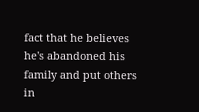fact that he believes he's abandoned his family and put others in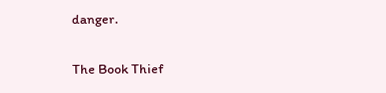danger.


The Book Thief